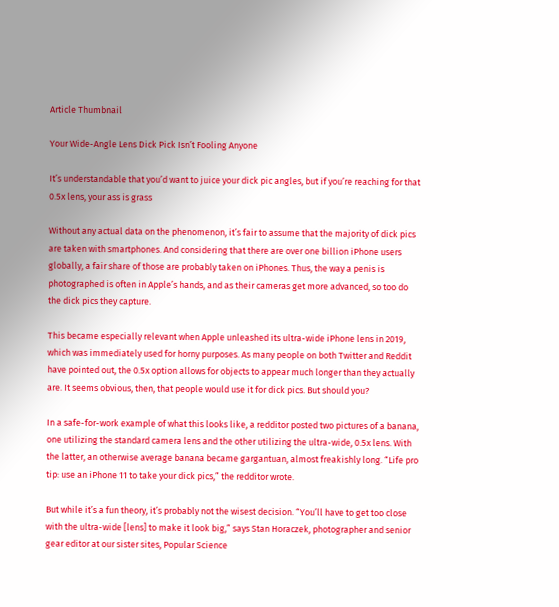Article Thumbnail

Your Wide-Angle Lens Dick Pick Isn’t Fooling Anyone

It’s understandable that you’d want to juice your dick pic angles, but if you’re reaching for that 0.5x lens, your ass is grass

Without any actual data on the phenomenon, it’s fair to assume that the majority of dick pics are taken with smartphones. And considering that there are over one billion iPhone users globally, a fair share of those are probably taken on iPhones. Thus, the way a penis is photographed is often in Apple’s hands, and as their cameras get more advanced, so too do the dick pics they capture.

This became especially relevant when Apple unleashed its ultra-wide iPhone lens in 2019, which was immediately used for horny purposes. As many people on both Twitter and Reddit have pointed out, the 0.5x option allows for objects to appear much longer than they actually are. It seems obvious, then, that people would use it for dick pics. But should you?

In a safe-for-work example of what this looks like, a redditor posted two pictures of a banana, one utilizing the standard camera lens and the other utilizing the ultra-wide, 0.5x lens. With the latter, an otherwise average banana became gargantuan, almost freakishly long. “Life pro tip: use an iPhone 11 to take your dick pics,” the redditor wrote.

But while it’s a fun theory, it’s probably not the wisest decision. “You’ll have to get too close with the ultra-wide [lens] to make it look big,” says Stan Horaczek, photographer and senior gear editor at our sister sites, Popular Science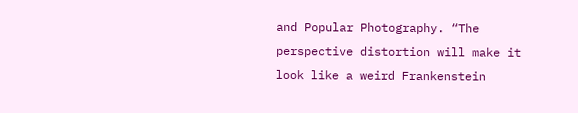and Popular Photography. “The perspective distortion will make it look like a weird Frankenstein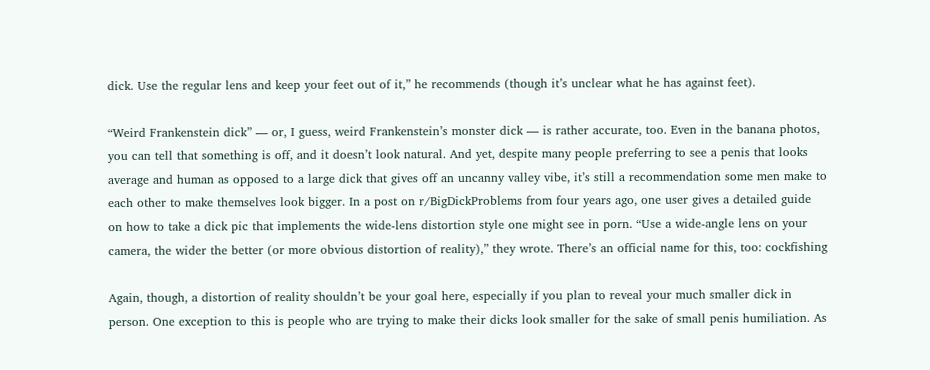dick. Use the regular lens and keep your feet out of it,” he recommends (though it’s unclear what he has against feet).

“Weird Frankenstein dick” — or, I guess, weird Frankenstein’s monster dick — is rather accurate, too. Even in the banana photos, you can tell that something is off, and it doesn’t look natural. And yet, despite many people preferring to see a penis that looks average and human as opposed to a large dick that gives off an uncanny valley vibe, it’s still a recommendation some men make to each other to make themselves look bigger. In a post on r/BigDickProblems from four years ago, one user gives a detailed guide on how to take a dick pic that implements the wide-lens distortion style one might see in porn. “Use a wide-angle lens on your camera, the wider the better (or more obvious distortion of reality),” they wrote. There’s an official name for this, too: cockfishing

Again, though, a distortion of reality shouldn’t be your goal here, especially if you plan to reveal your much smaller dick in person. One exception to this is people who are trying to make their dicks look smaller for the sake of small penis humiliation. As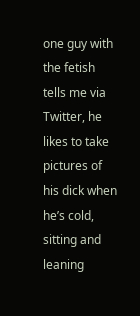one guy with the fetish tells me via Twitter, he likes to take pictures of his dick when he’s cold, sitting and leaning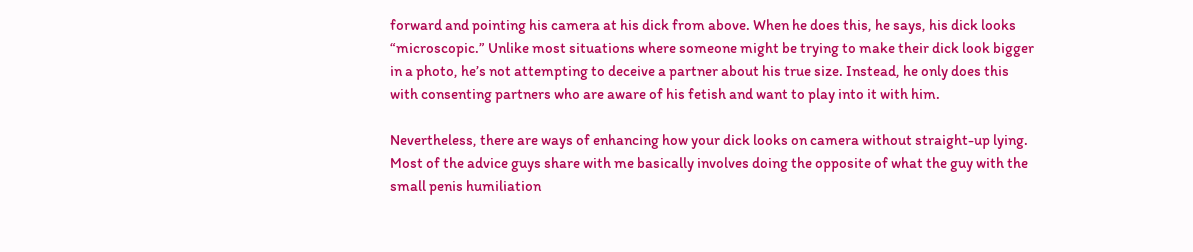forward and pointing his camera at his dick from above. When he does this, he says, his dick looks “microscopic.” Unlike most situations where someone might be trying to make their dick look bigger in a photo, he’s not attempting to deceive a partner about his true size. Instead, he only does this with consenting partners who are aware of his fetish and want to play into it with him.

Nevertheless, there are ways of enhancing how your dick looks on camera without straight-up lying. Most of the advice guys share with me basically involves doing the opposite of what the guy with the small penis humiliation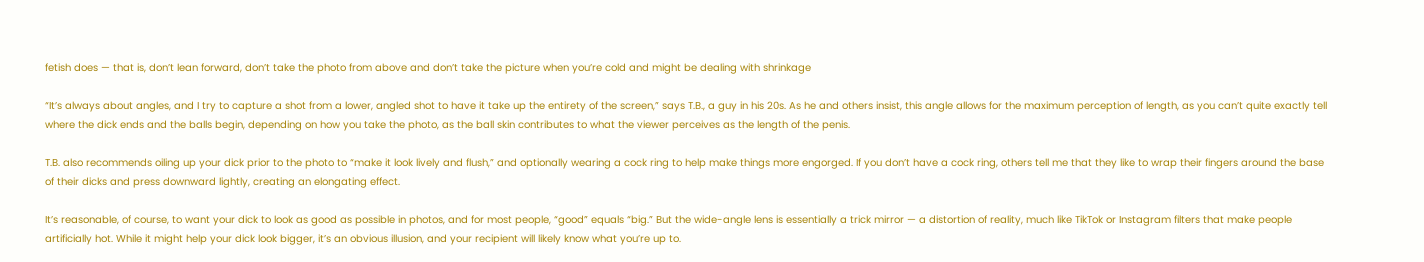fetish does — that is, don’t lean forward, don’t take the photo from above and don’t take the picture when you’re cold and might be dealing with shrinkage

“It’s always about angles, and I try to capture a shot from a lower, angled shot to have it take up the entirety of the screen,” says T.B., a guy in his 20s. As he and others insist, this angle allows for the maximum perception of length, as you can’t quite exactly tell where the dick ends and the balls begin, depending on how you take the photo, as the ball skin contributes to what the viewer perceives as the length of the penis.

T.B. also recommends oiling up your dick prior to the photo to “make it look lively and flush,” and optionally wearing a cock ring to help make things more engorged. If you don’t have a cock ring, others tell me that they like to wrap their fingers around the base of their dicks and press downward lightly, creating an elongating effect.

It’s reasonable, of course, to want your dick to look as good as possible in photos, and for most people, “good” equals “big.” But the wide-angle lens is essentially a trick mirror — a distortion of reality, much like TikTok or Instagram filters that make people artificially hot. While it might help your dick look bigger, it’s an obvious illusion, and your recipient will likely know what you’re up to.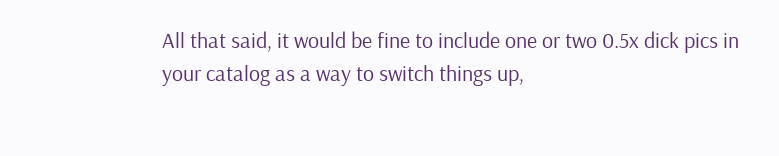All that said, it would be fine to include one or two 0.5x dick pics in your catalog as a way to switch things up,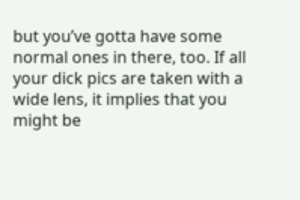but you’ve gotta have some normal ones in there, too. If all your dick pics are taken with a wide lens, it implies that you might be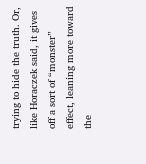trying to hide the truth. Or, like Horaczek said, it gives off a sort of “monster” effect, leaning more toward the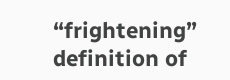“frightening” definition of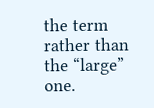the term rather than the “large” one.